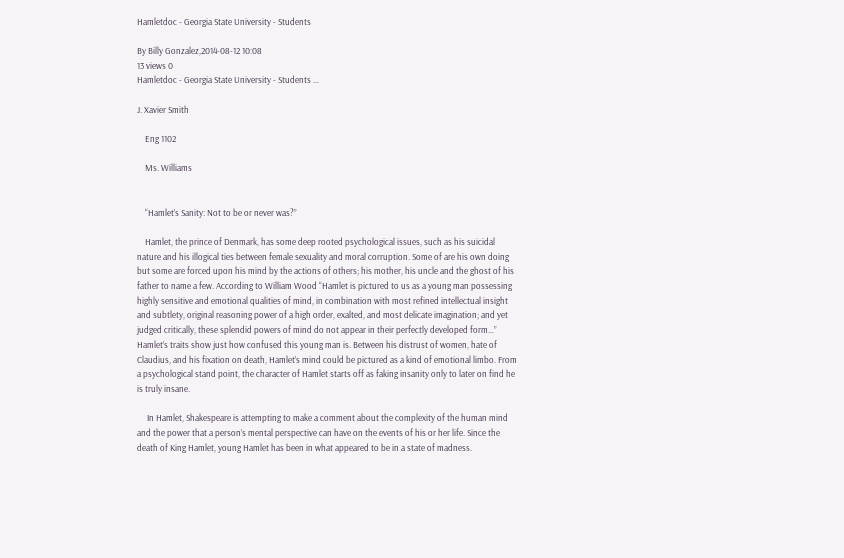Hamletdoc - Georgia State University - Students

By Billy Gonzalez,2014-08-12 10:08
13 views 0
Hamletdoc - Georgia State University - Students ...

J. Xavier Smith

    Eng 1102

    Ms. Williams


    “Hamlet’s Sanity: Not to be or never was?”

    Hamlet, the prince of Denmark, has some deep rooted psychological issues, such as his suicidal nature and his illogical ties between female sexuality and moral corruption. Some of are his own doing but some are forced upon his mind by the actions of others; his mother, his uncle and the ghost of his father to name a few. According to William Wood “Hamlet is pictured to us as a young man possessing highly sensitive and emotional qualities of mind, in combination with most refined intellectual insight and subtlety, original reasoning power of a high order, exalted, and most delicate imagination; and yet judged critically, these splendid powers of mind do not appear in their perfectly developed form…” Hamlet’s traits show just how confused this young man is. Between his distrust of women, hate of Claudius, and his fixation on death, Hamlet’s mind could be pictured as a kind of emotional limbo. From a psychological stand point, the character of Hamlet starts off as faking insanity only to later on find he is truly insane.

     In Hamlet, Shakespeare is attempting to make a comment about the complexity of the human mind and the power that a person’s mental perspective can have on the events of his or her life. Since the death of King Hamlet, young Hamlet has been in what appeared to be in a state of madness.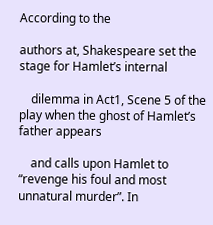According to the

authors at, Shakespeare set the stage for Hamlet’s internal

    dilemma in Act1, Scene 5 of the play when the ghost of Hamlet’s father appears

    and calls upon Hamlet to “revenge his foul and most unnatural murder”. In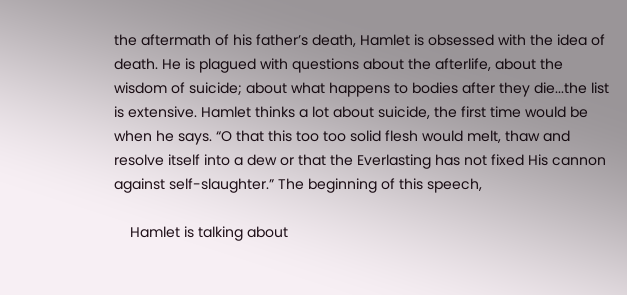the aftermath of his father’s death, Hamlet is obsessed with the idea of death. He is plagued with questions about the afterlife, about the wisdom of suicide; about what happens to bodies after they die...the list is extensive. Hamlet thinks a lot about suicide, the first time would be when he says. “O that this too too solid flesh would melt, thaw and resolve itself into a dew or that the Everlasting has not fixed His cannon against self-slaughter.” The beginning of this speech,

    Hamlet is talking about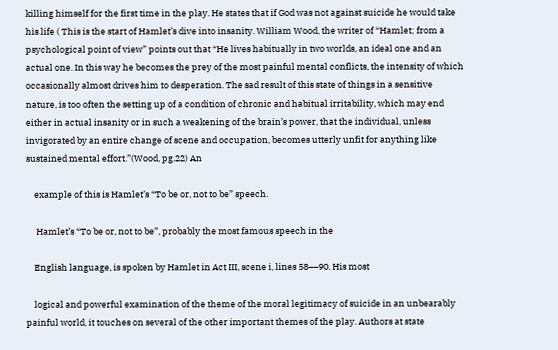killing himself for the first time in the play. He states that if God was not against suicide he would take his life ( This is the start of Hamlet’s dive into insanity. William Wood, the writer of “Hamlet; from a psychological point of view” points out that “He lives habitually in two worlds, an ideal one and an actual one. In this way he becomes the prey of the most painful mental conflicts, the intensity of which occasionally almost drives him to desperation. The sad result of this state of things in a sensitive nature, is too often the setting up of a condition of chronic and habitual irritability, which may end either in actual insanity or in such a weakening of the brain’s power, that the individual, unless invigorated by an entire change of scene and occupation, becomes utterly unfit for anything like sustained mental effort.”(Wood, pg.22) An

    example of this is Hamlet’s “To be or, not to be” speech.

     Hamlet’s “To be or, not to be”, probably the most famous speech in the

    English language, is spoken by Hamlet in Act III, scene i, lines 58––90. His most

    logical and powerful examination of the theme of the moral legitimacy of suicide in an unbearably painful world, it touches on several of the other important themes of the play. Authors at state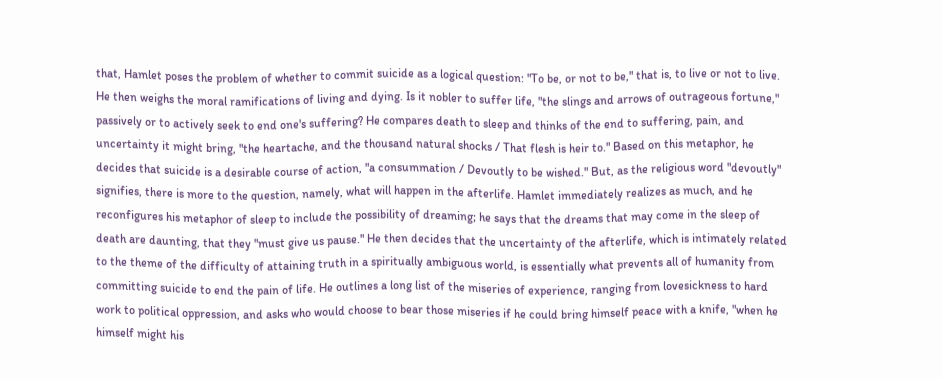that, Hamlet poses the problem of whether to commit suicide as a logical question: "To be, or not to be," that is, to live or not to live. He then weighs the moral ramifications of living and dying. Is it nobler to suffer life, "the slings and arrows of outrageous fortune," passively or to actively seek to end one's suffering? He compares death to sleep and thinks of the end to suffering, pain, and uncertainty it might bring, "the heartache, and the thousand natural shocks / That flesh is heir to." Based on this metaphor, he decides that suicide is a desirable course of action, "a consummation / Devoutly to be wished." But, as the religious word "devoutly" signifies, there is more to the question, namely, what will happen in the afterlife. Hamlet immediately realizes as much, and he reconfigures his metaphor of sleep to include the possibility of dreaming; he says that the dreams that may come in the sleep of death are daunting, that they "must give us pause." He then decides that the uncertainty of the afterlife, which is intimately related to the theme of the difficulty of attaining truth in a spiritually ambiguous world, is essentially what prevents all of humanity from committing suicide to end the pain of life. He outlines a long list of the miseries of experience, ranging from lovesickness to hard work to political oppression, and asks who would choose to bear those miseries if he could bring himself peace with a knife, "when he himself might his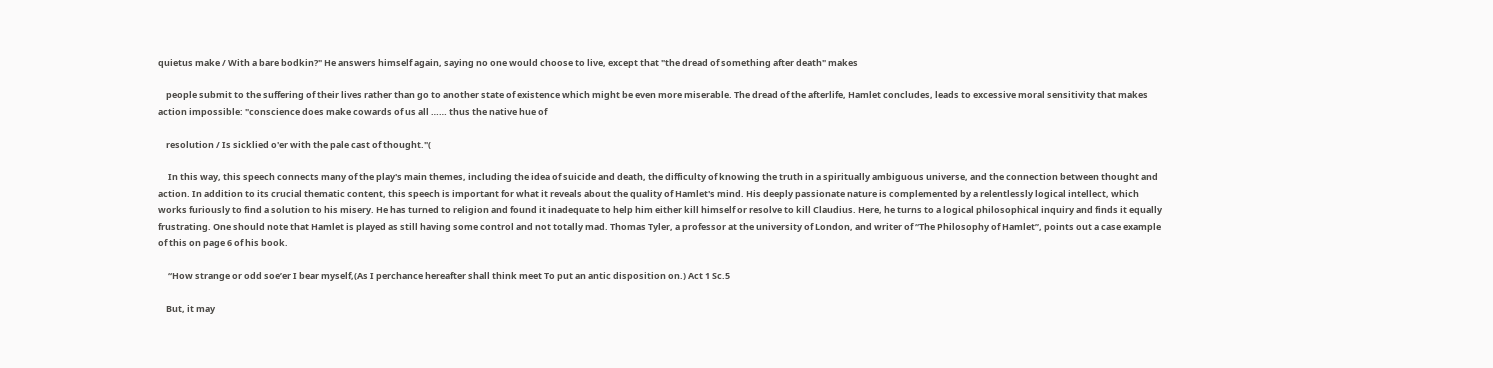quietus make / With a bare bodkin?" He answers himself again, saying no one would choose to live, except that "the dread of something after death" makes

    people submit to the suffering of their lives rather than go to another state of existence which might be even more miserable. The dread of the afterlife, Hamlet concludes, leads to excessive moral sensitivity that makes action impossible: "conscience does make cowards of us all …… thus the native hue of

    resolution / Is sicklied o'er with the pale cast of thought."(

     In this way, this speech connects many of the play's main themes, including the idea of suicide and death, the difficulty of knowing the truth in a spiritually ambiguous universe, and the connection between thought and action. In addition to its crucial thematic content, this speech is important for what it reveals about the quality of Hamlet's mind. His deeply passionate nature is complemented by a relentlessly logical intellect, which works furiously to find a solution to his misery. He has turned to religion and found it inadequate to help him either kill himself or resolve to kill Claudius. Here, he turns to a logical philosophical inquiry and finds it equally frustrating. One should note that Hamlet is played as still having some control and not totally mad. Thomas Tyler, a professor at the university of London, and writer of “The Philosophy of Hamlet”, points out a case example of this on page 6 of his book.

     “How strange or odd soe’er I bear myself,(As I perchance hereafter shall think meet To put an antic disposition on.) Act 1 Sc.5

    But, it may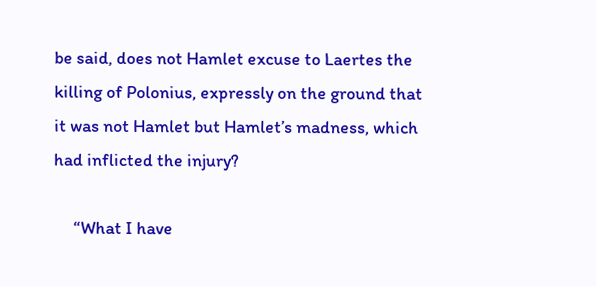be said, does not Hamlet excuse to Laertes the killing of Polonius, expressly on the ground that it was not Hamlet but Hamlet’s madness, which had inflicted the injury?

     “What I have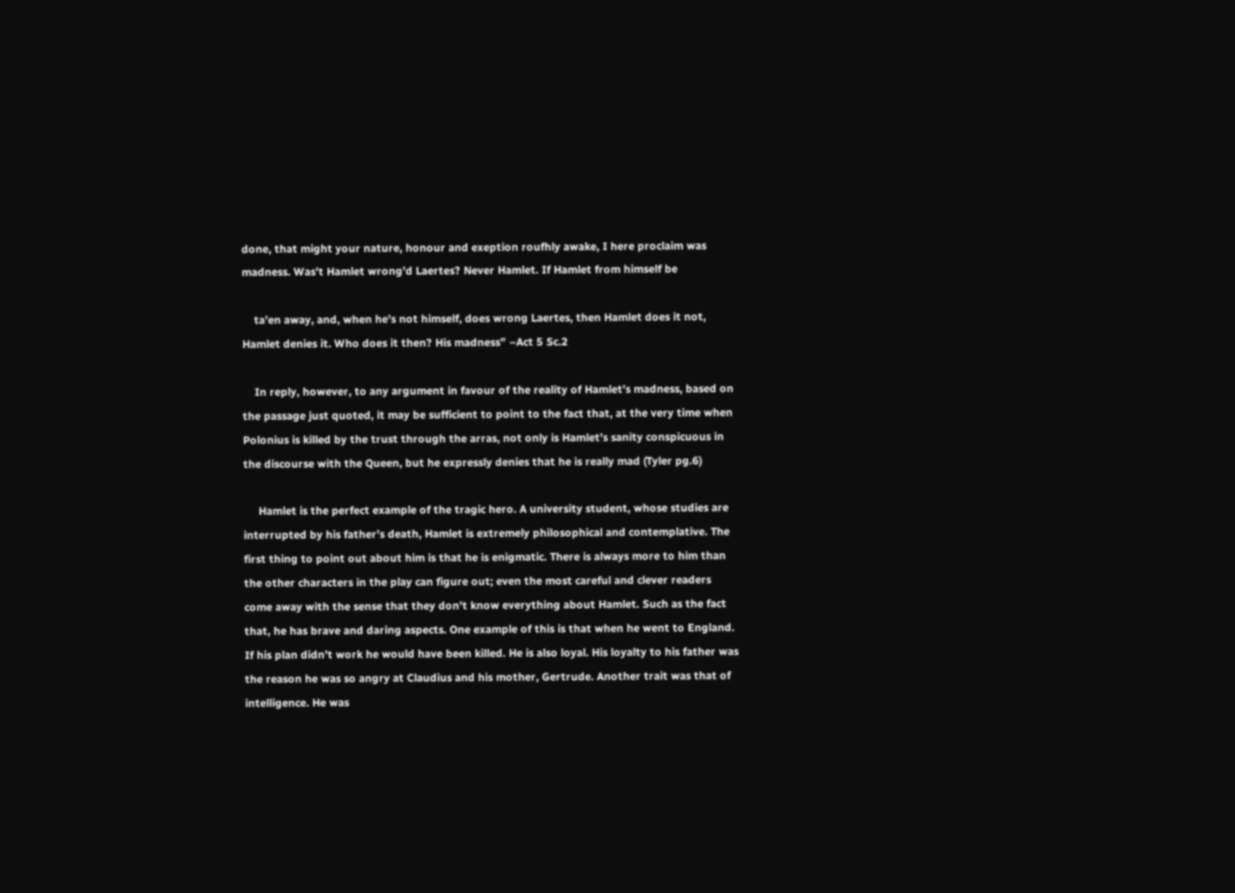done, that might your nature, honour and exeption roufhly awake, I here proclaim was madness. Was’t Hamlet wrong’d Laertes? Never Hamlet. If Hamlet from himself be

    ta’en away, and, when he’s not himself, does wrong Laertes, then Hamlet does it not, Hamlet denies it. Who does it then? His madness” –Act 5 Sc.2

    In reply, however, to any argument in favour of the reality of Hamlet’s madness, based on the passage just quoted, it may be sufficient to point to the fact that, at the very time when Polonius is killed by the trust through the arras, not only is Hamlet’s sanity conspicuous in the discourse with the Queen, but he expressly denies that he is really mad (Tyler pg.6)

     Hamlet is the perfect example of the tragic hero. A university student, whose studies are interrupted by his father’s death, Hamlet is extremely philosophical and contemplative. The first thing to point out about him is that he is enigmatic. There is always more to him than the other characters in the play can figure out; even the most careful and clever readers come away with the sense that they don’t know everything about Hamlet. Such as the fact that, he has brave and daring aspects. One example of this is that when he went to England. If his plan didn’t work he would have been killed. He is also loyal. His loyalty to his father was the reason he was so angry at Claudius and his mother, Gertrude. Another trait was that of intelligence. He was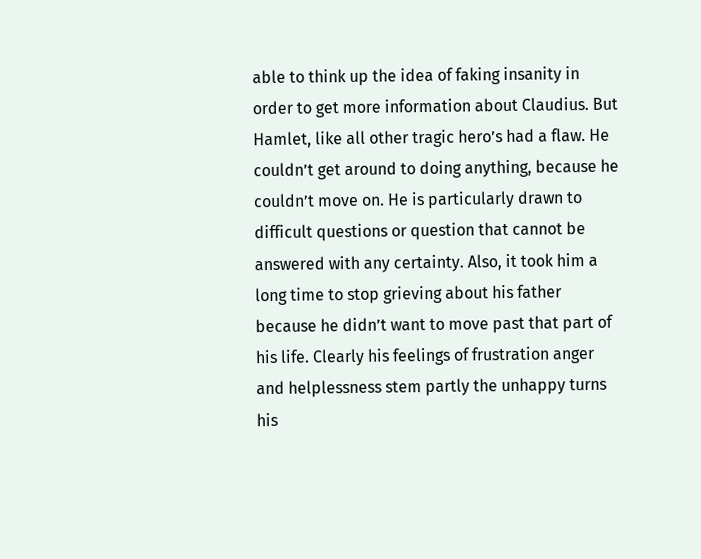able to think up the idea of faking insanity in order to get more information about Claudius. But Hamlet, like all other tragic hero’s had a flaw. He couldn’t get around to doing anything, because he couldn’t move on. He is particularly drawn to difficult questions or question that cannot be answered with any certainty. Also, it took him a long time to stop grieving about his father because he didn’t want to move past that part of his life. Clearly his feelings of frustration anger and helplessness stem partly the unhappy turns his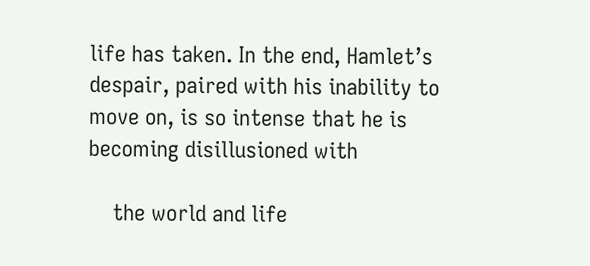life has taken. In the end, Hamlet’s despair, paired with his inability to move on, is so intense that he is becoming disillusioned with

    the world and life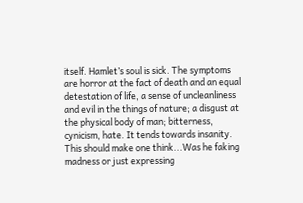itself. Hamlet’s soul is sick. The symptoms are horror at the fact of death and an equal detestation of life, a sense of uncleanliness and evil in the things of nature; a disgust at the physical body of man; bitterness, cynicism, hate. It tends towards insanity. This should make one think...Was he faking madness or just expressing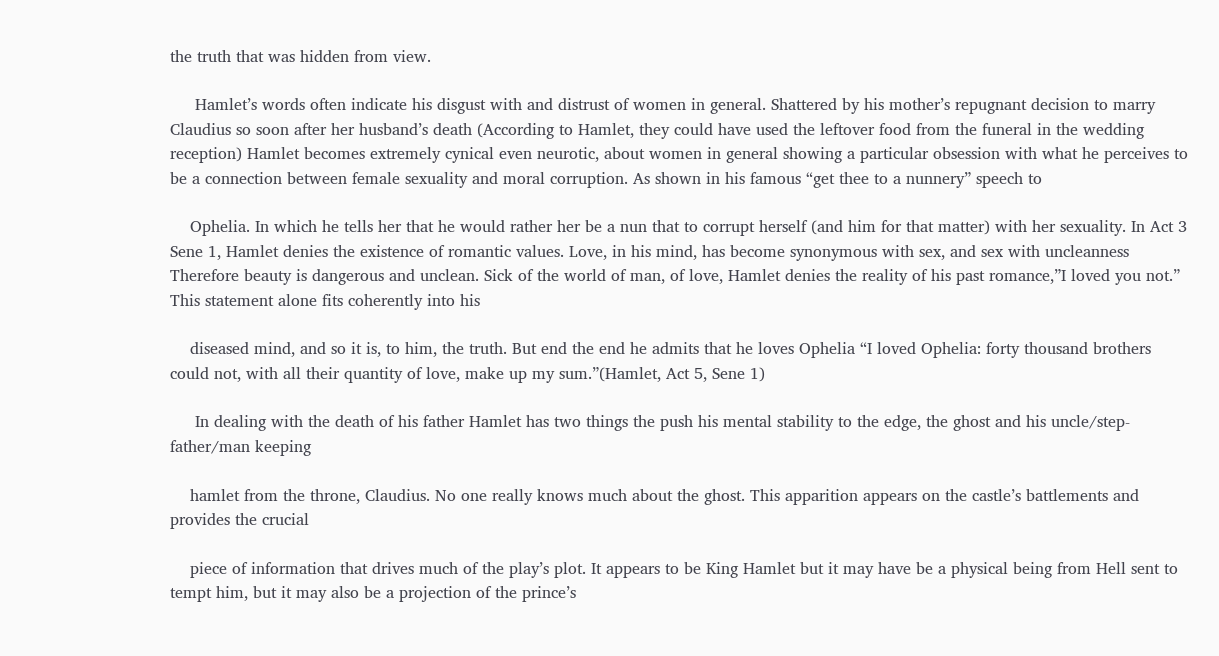the truth that was hidden from view.

     Hamlet’s words often indicate his disgust with and distrust of women in general. Shattered by his mother’s repugnant decision to marry Claudius so soon after her husband’s death (According to Hamlet, they could have used the leftover food from the funeral in the wedding reception) Hamlet becomes extremely cynical even neurotic, about women in general showing a particular obsession with what he perceives to be a connection between female sexuality and moral corruption. As shown in his famous “get thee to a nunnery” speech to

    Ophelia. In which he tells her that he would rather her be a nun that to corrupt herself (and him for that matter) with her sexuality. In Act 3 Sene 1, Hamlet denies the existence of romantic values. Love, in his mind, has become synonymous with sex, and sex with uncleanness Therefore beauty is dangerous and unclean. Sick of the world of man, of love, Hamlet denies the reality of his past romance,”I loved you not.” This statement alone fits coherently into his

    diseased mind, and so it is, to him, the truth. But end the end he admits that he loves Ophelia “I loved Ophelia: forty thousand brothers could not, with all their quantity of love, make up my sum.”(Hamlet, Act 5, Sene 1)

     In dealing with the death of his father Hamlet has two things the push his mental stability to the edge, the ghost and his uncle/step-father/man keeping

    hamlet from the throne, Claudius. No one really knows much about the ghost. This apparition appears on the castle’s battlements and provides the crucial

    piece of information that drives much of the play’s plot. It appears to be King Hamlet but it may have be a physical being from Hell sent to tempt him, but it may also be a projection of the prince’s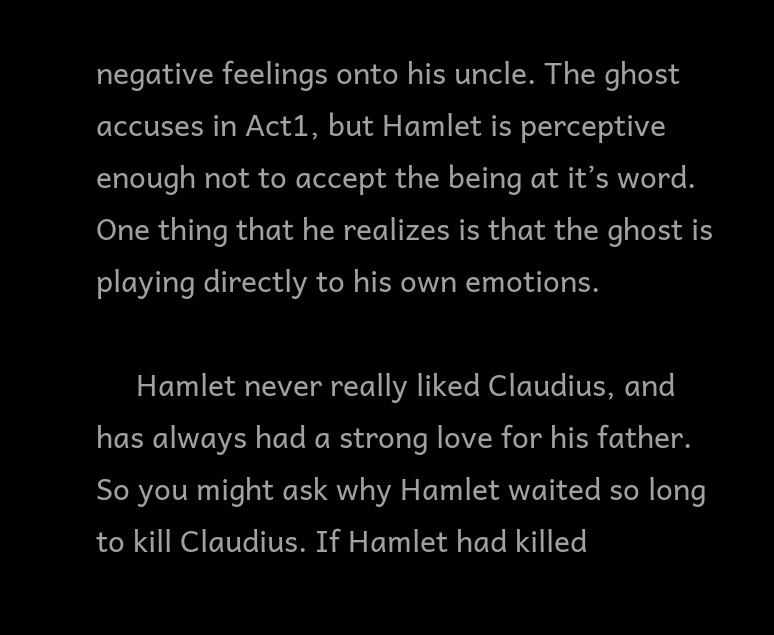negative feelings onto his uncle. The ghost accuses in Act1, but Hamlet is perceptive enough not to accept the being at it’s word. One thing that he realizes is that the ghost is playing directly to his own emotions.

     Hamlet never really liked Claudius, and has always had a strong love for his father. So you might ask why Hamlet waited so long to kill Claudius. If Hamlet had killed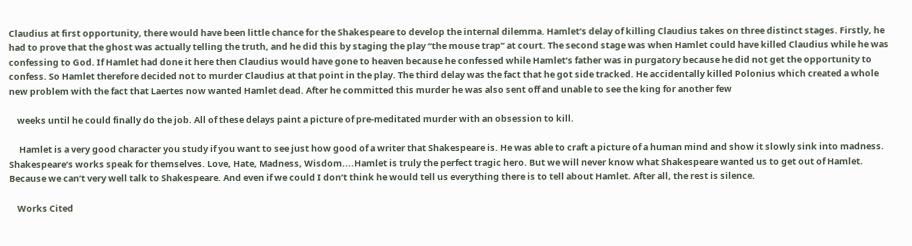Claudius at first opportunity, there would have been little chance for the Shakespeare to develop the internal dilemma. Hamlet’s delay of killing Claudius takes on three distinct stages. Firstly, he had to prove that the ghost was actually telling the truth, and he did this by staging the play “the mouse trap” at court. The second stage was when Hamlet could have killed Claudius while he was confessing to God. If Hamlet had done it here then Claudius would have gone to heaven because he confessed while Hamlet’s father was in purgatory because he did not get the opportunity to confess. So Hamlet therefore decided not to murder Claudius at that point in the play. The third delay was the fact that he got side tracked. He accidentally killed Polonius which created a whole new problem with the fact that Laertes now wanted Hamlet dead. After he committed this murder he was also sent off and unable to see the king for another few

    weeks until he could finally do the job. All of these delays paint a picture of pre-meditated murder with an obsession to kill.

     Hamlet is a very good character you study if you want to see just how good of a writer that Shakespeare is. He was able to craft a picture of a human mind and show it slowly sink into madness. Shakespeare’s works speak for themselves. Love, Hate, Madness, Wisdom....Hamlet is truly the perfect tragic hero. But we will never know what Shakespeare wanted us to get out of Hamlet. Because we can’t very well talk to Shakespeare. And even if we could I don’t think he would tell us everything there is to tell about Hamlet. After all, the rest is silence.

    Works Cited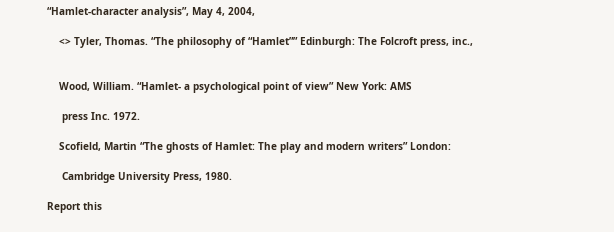“Hamlet-character analysis”, May 4, 2004,

    <> Tyler, Thomas. “The philosophy of “Hamlet”” Edinburgh: The Folcroft press, inc.,


    Wood, William. “Hamlet- a psychological point of view” New York: AMS

     press Inc. 1972.

    Scofield, Martin “The ghosts of Hamlet: The play and modern writers” London:

     Cambridge University Press, 1980.

Report this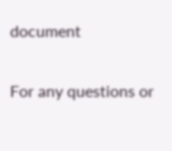document

For any questions or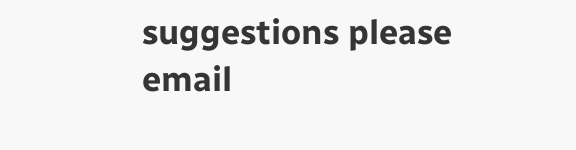suggestions please email